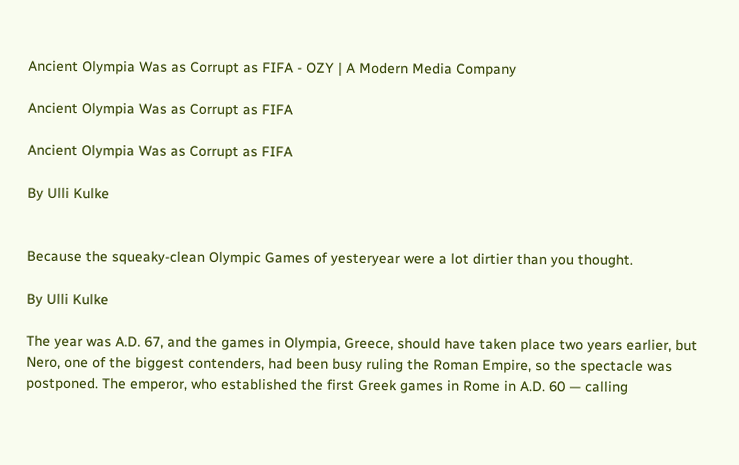Ancient Olympia Was as Corrupt as FIFA - OZY | A Modern Media Company

Ancient Olympia Was as Corrupt as FIFA

Ancient Olympia Was as Corrupt as FIFA

By Ulli Kulke


Because the squeaky-clean Olympic Games of yesteryear were a lot dirtier than you thought.

By Ulli Kulke

The year was A.D. 67, and the games in Olympia, Greece, should have taken place two years earlier, but Nero, one of the biggest contenders, had been busy ruling the Roman Empire, so the spectacle was postponed. The emperor, who established the first Greek games in Rome in A.D. 60 — calling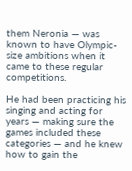them Neronia — was known to have Olympic-size ambitions when it came to these regular competitions.

He had been practicing his singing and acting for years — making sure the games included these categories — and he knew how to gain the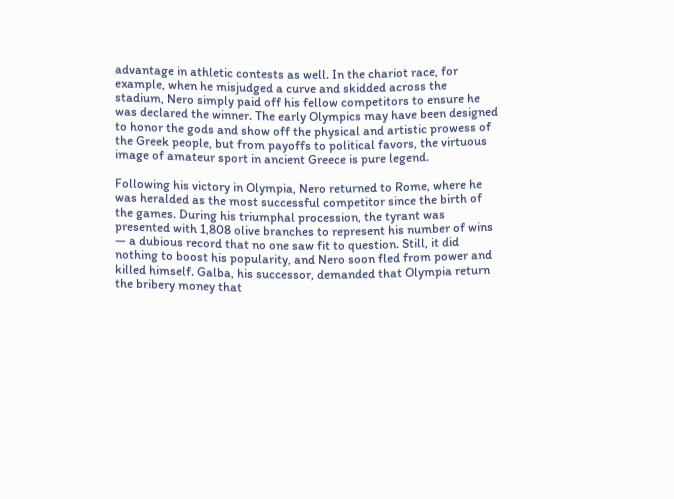advantage in athletic contests as well. In the chariot race, for example, when he misjudged a curve and skidded across the stadium, Nero simply paid off his fellow competitors to ensure he was declared the winner. The early Olympics may have been designed to honor the gods and show off the physical and artistic prowess of the Greek people, but from payoffs to political favors, the virtuous image of amateur sport in ancient Greece is pure legend.

Following his victory in Olympia, Nero returned to Rome, where he was heralded as the most successful competitor since the birth of the games. During his triumphal procession, the tyrant was presented with 1,808 olive branches to represent his number of wins — a dubious record that no one saw fit to question. Still, it did nothing to boost his popularity, and Nero soon fled from power and killed himself. Galba, his successor, demanded that Olympia return the bribery money that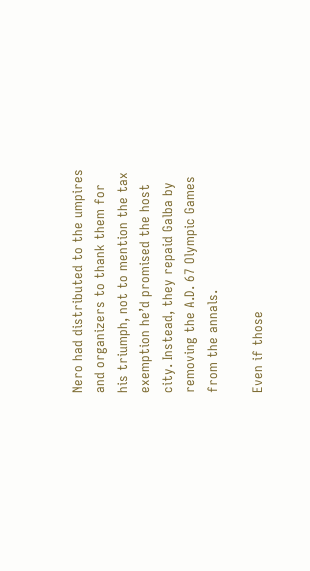Nero had distributed to the umpires and organizers to thank them for his triumph, not to mention the tax exemption he’d promised the host city. Instead, they repaid Galba by removing the A.D. 67 Olympic Games from the annals.

Even if those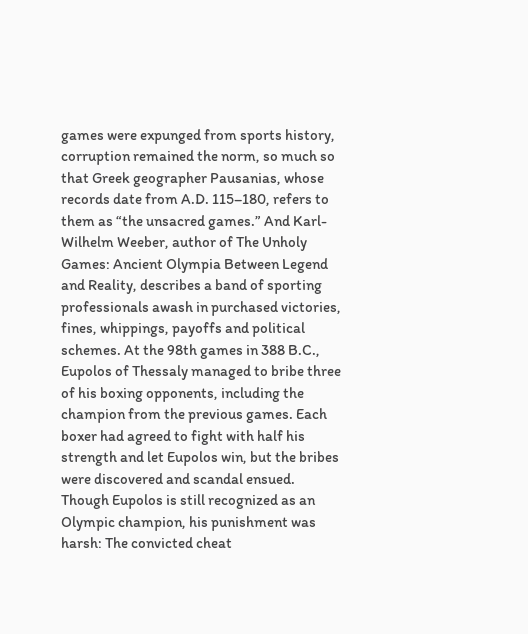games were expunged from sports history, corruption remained the norm, so much so that Greek geographer Pausanias, whose records date from A.D. 115–180, refers to them as “the unsacred games.” And Karl-Wilhelm Weeber, author of The Unholy Games: Ancient Olympia Between Legend and Reality, describes a band of sporting professionals awash in purchased victories, fines, whippings, payoffs and political schemes. At the 98th games in 388 B.C., Eupolos of Thessaly managed to bribe three of his boxing opponents, including the champion from the previous games. Each boxer had agreed to fight with half his strength and let Eupolos win, but the bribes were discovered and scandal ensued. Though Eupolos is still recognized as an Olympic champion, his punishment was harsh: The convicted cheat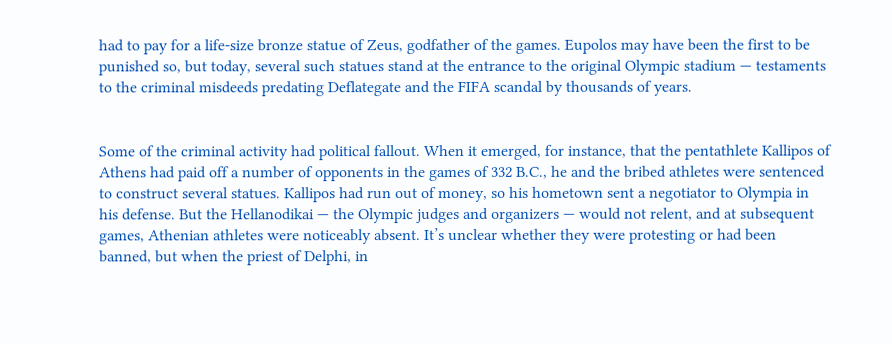had to pay for a life-size bronze statue of Zeus, godfather of the games. Eupolos may have been the first to be punished so, but today, several such statues stand at the entrance to the original Olympic stadium — testaments to the criminal misdeeds predating Deflategate and the FIFA scandal by thousands of years.


Some of the criminal activity had political fallout. When it emerged, for instance, that the pentathlete Kallipos of Athens had paid off a number of opponents in the games of 332 B.C., he and the bribed athletes were sentenced to construct several statues. Kallipos had run out of money, so his hometown sent a negotiator to Olympia in his defense. But the Hellanodikai — the Olympic judges and organizers — would not relent, and at subsequent games, Athenian athletes were noticeably absent. It’s unclear whether they were protesting or had been banned, but when the priest of Delphi, in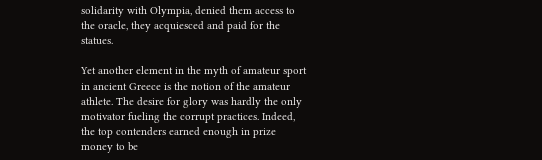solidarity with Olympia, denied them access to the oracle, they acquiesced and paid for the statues.

Yet another element in the myth of amateur sport in ancient Greece is the notion of the amateur athlete. The desire for glory was hardly the only motivator fueling the corrupt practices. Indeed, the top contenders earned enough in prize money to be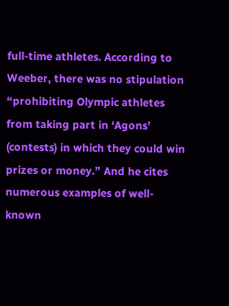full-time athletes. According to Weeber, there was no stipulation “prohibiting Olympic athletes from taking part in ‘Agons’ (contests) in which they could win prizes or money.” And he cites numerous examples of well-known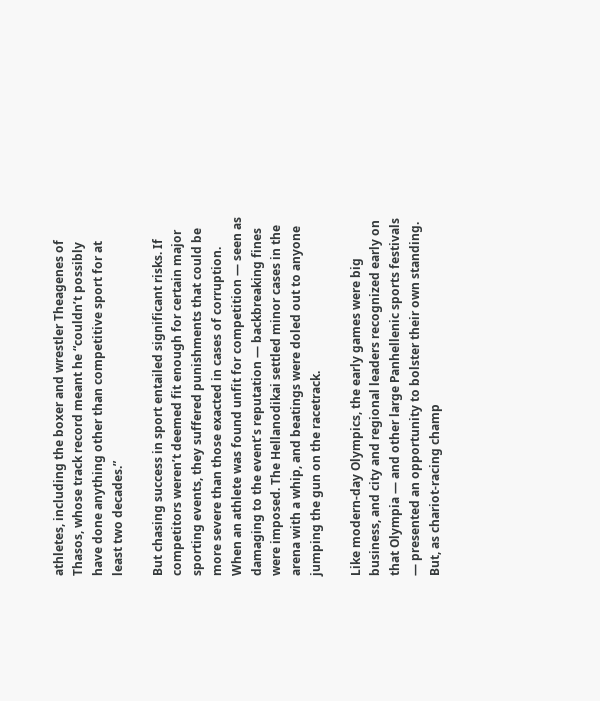athletes, including the boxer and wrestler Theagenes of Thasos, whose track record meant he “couldn’t possibly have done anything other than competitive sport for at least two decades.”

But chasing success in sport entailed significant risks. If competitors weren’t deemed fit enough for certain major sporting events, they suffered punishments that could be more severe than those exacted in cases of corruption. When an athlete was found unfit for competition — seen as damaging to the event’s reputation — backbreaking fines were imposed. The Hellanodikai settled minor cases in the arena with a whip, and beatings were doled out to anyone jumping the gun on the racetrack.

Like modern-day Olympics, the early games were big business, and city and regional leaders recognized early on that Olympia — and other large Panhellenic sports festivals — presented an opportunity to bolster their own standing. But, as chariot-racing champ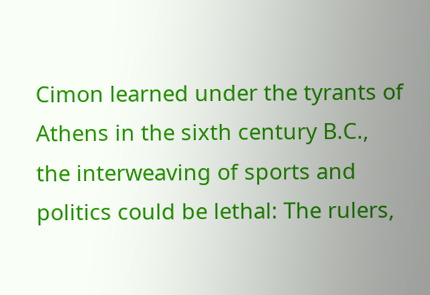Cimon learned under the tyrants of Athens in the sixth century B.C., the interweaving of sports and politics could be lethal: The rulers,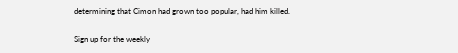determining that Cimon had grown too popular, had him killed.

Sign up for the weekly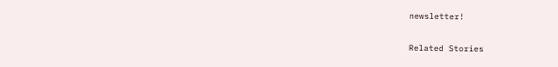newsletter!

Related Stories